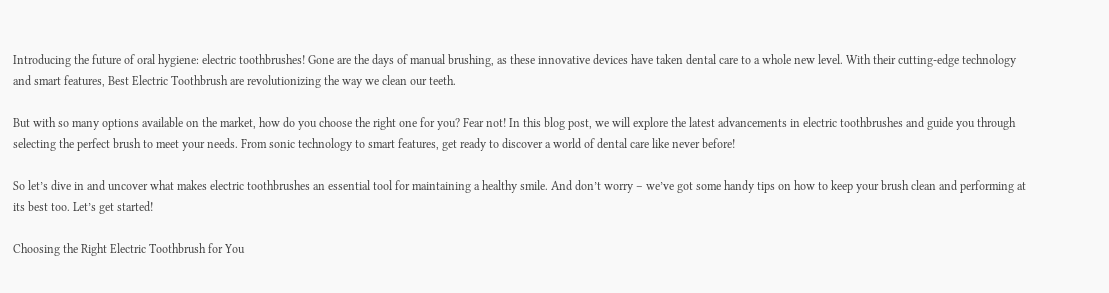Introducing the future of oral hygiene: electric toothbrushes! Gone are the days of manual brushing, as these innovative devices have taken dental care to a whole new level. With their cutting-edge technology and smart features, Best Electric Toothbrush are revolutionizing the way we clean our teeth.

But with so many options available on the market, how do you choose the right one for you? Fear not! In this blog post, we will explore the latest advancements in electric toothbrushes and guide you through selecting the perfect brush to meet your needs. From sonic technology to smart features, get ready to discover a world of dental care like never before!

So let’s dive in and uncover what makes electric toothbrushes an essential tool for maintaining a healthy smile. And don’t worry – we’ve got some handy tips on how to keep your brush clean and performing at its best too. Let’s get started!

Choosing the Right Electric Toothbrush for You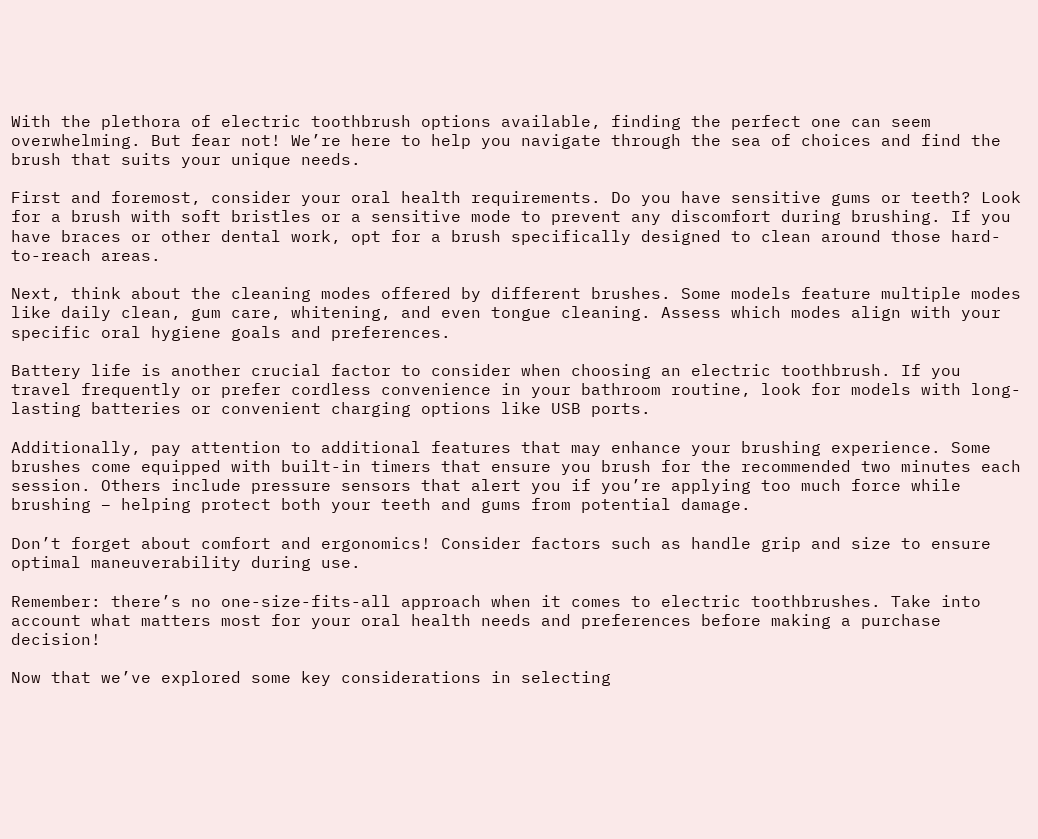With the plethora of electric toothbrush options available, finding the perfect one can seem overwhelming. But fear not! We’re here to help you navigate through the sea of choices and find the brush that suits your unique needs.

First and foremost, consider your oral health requirements. Do you have sensitive gums or teeth? Look for a brush with soft bristles or a sensitive mode to prevent any discomfort during brushing. If you have braces or other dental work, opt for a brush specifically designed to clean around those hard-to-reach areas.

Next, think about the cleaning modes offered by different brushes. Some models feature multiple modes like daily clean, gum care, whitening, and even tongue cleaning. Assess which modes align with your specific oral hygiene goals and preferences.

Battery life is another crucial factor to consider when choosing an electric toothbrush. If you travel frequently or prefer cordless convenience in your bathroom routine, look for models with long-lasting batteries or convenient charging options like USB ports.

Additionally, pay attention to additional features that may enhance your brushing experience. Some brushes come equipped with built-in timers that ensure you brush for the recommended two minutes each session. Others include pressure sensors that alert you if you’re applying too much force while brushing – helping protect both your teeth and gums from potential damage.

Don’t forget about comfort and ergonomics! Consider factors such as handle grip and size to ensure optimal maneuverability during use.

Remember: there’s no one-size-fits-all approach when it comes to electric toothbrushes. Take into account what matters most for your oral health needs and preferences before making a purchase decision!

Now that we’ve explored some key considerations in selecting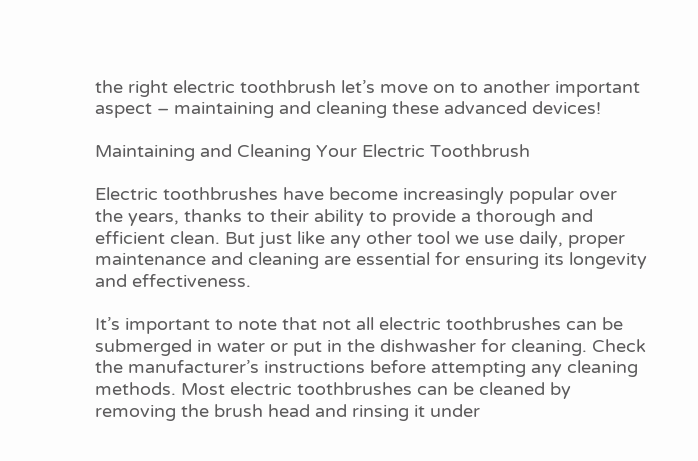the right electric toothbrush let’s move on to another important aspect – maintaining and cleaning these advanced devices!

Maintaining and Cleaning Your Electric Toothbrush

Electric toothbrushes have become increasingly popular over the years, thanks to their ability to provide a thorough and efficient clean. But just like any other tool we use daily, proper maintenance and cleaning are essential for ensuring its longevity and effectiveness.

It’s important to note that not all electric toothbrushes can be submerged in water or put in the dishwasher for cleaning. Check the manufacturer’s instructions before attempting any cleaning methods. Most electric toothbrushes can be cleaned by removing the brush head and rinsing it under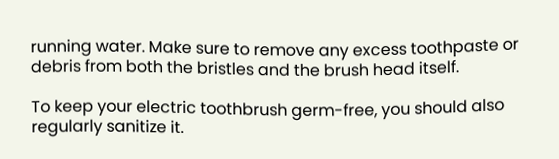running water. Make sure to remove any excess toothpaste or debris from both the bristles and the brush head itself.

To keep your electric toothbrush germ-free, you should also regularly sanitize it.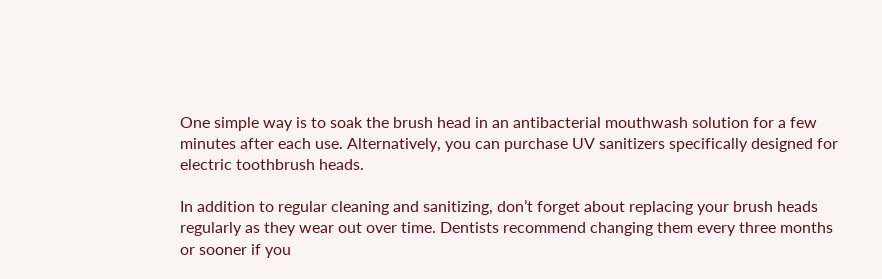One simple way is to soak the brush head in an antibacterial mouthwash solution for a few minutes after each use. Alternatively, you can purchase UV sanitizers specifically designed for electric toothbrush heads.

In addition to regular cleaning and sanitizing, don’t forget about replacing your brush heads regularly as they wear out over time. Dentists recommend changing them every three months or sooner if you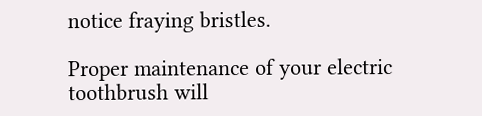notice fraying bristles.

Proper maintenance of your electric toothbrush will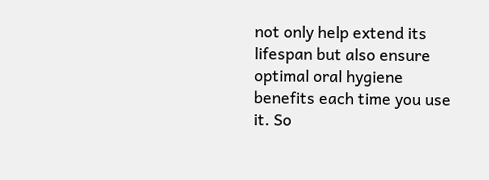not only help extend its lifespan but also ensure optimal oral hygiene benefits each time you use it. So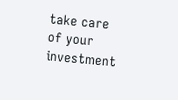take care of your investment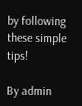by following these simple tips!

By admin